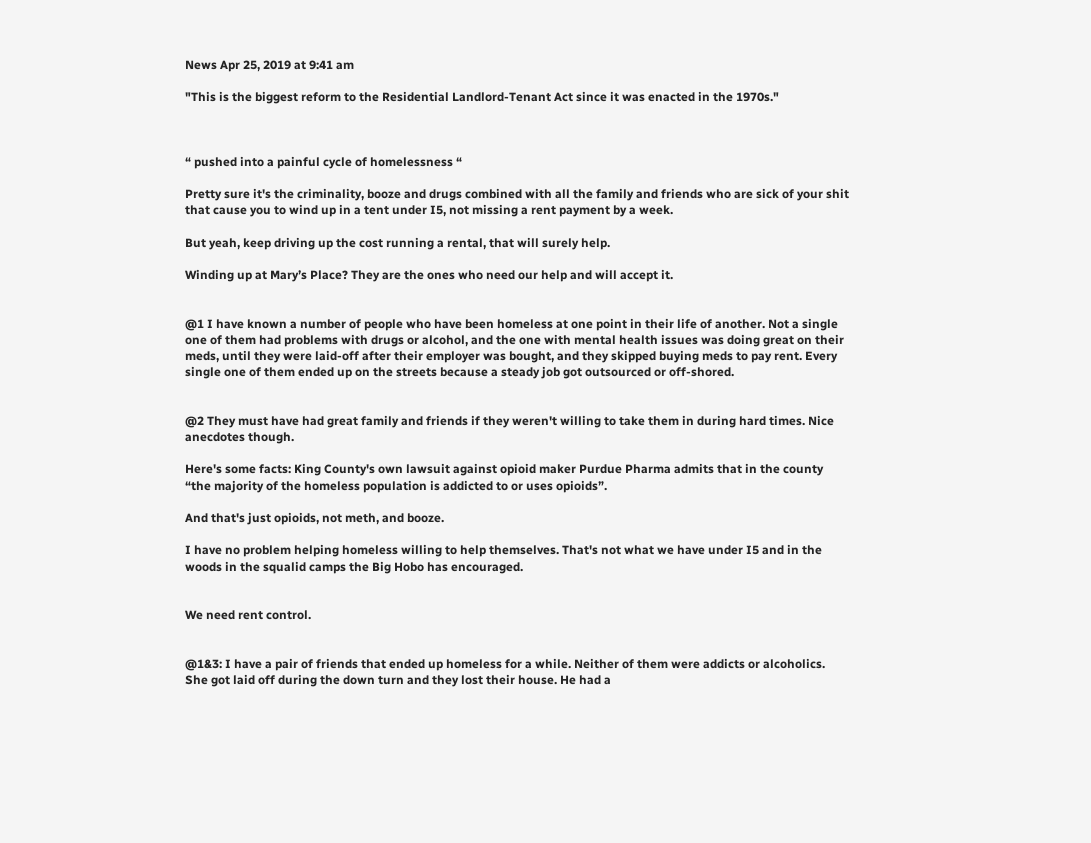News Apr 25, 2019 at 9:41 am

"This is the biggest reform to the Residential Landlord-Tenant Act since it was enacted in the 1970s."



“ pushed into a painful cycle of homelessness “

Pretty sure it's the criminality, booze and drugs combined with all the family and friends who are sick of your shit that cause you to wind up in a tent under I5, not missing a rent payment by a week.

But yeah, keep driving up the cost running a rental, that will surely help.

Winding up at Mary’s Place? They are the ones who need our help and will accept it.


@1 I have known a number of people who have been homeless at one point in their life of another. Not a single one of them had problems with drugs or alcohol, and the one with mental health issues was doing great on their meds, until they were laid-off after their employer was bought, and they skipped buying meds to pay rent. Every single one of them ended up on the streets because a steady job got outsourced or off-shored.


@2 They must have had great family and friends if they weren't willing to take them in during hard times. Nice anecdotes though.

Here's some facts: King County's own lawsuit against opioid maker Purdue Pharma admits that in the county “the majority of the homeless population is addicted to or uses opioids”.

And that's just opioids, not meth, and booze.

I have no problem helping homeless willing to help themselves. That's not what we have under I5 and in the woods in the squalid camps the Big Hobo has encouraged.


We need rent control.


@1&3: I have a pair of friends that ended up homeless for a while. Neither of them were addicts or alcoholics. She got laid off during the down turn and they lost their house. He had a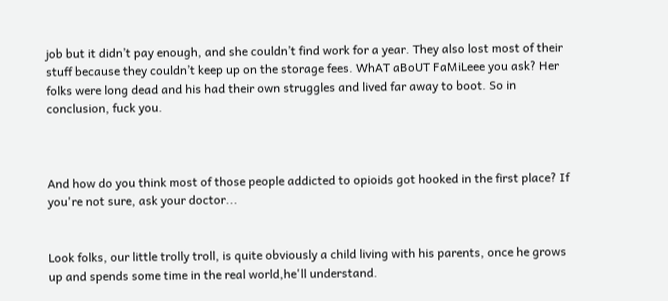job but it didn’t pay enough, and she couldn’t find work for a year. They also lost most of their stuff because they couldn’t keep up on the storage fees. WhAT aBoUT FaMiLeee you ask? Her folks were long dead and his had their own struggles and lived far away to boot. So in conclusion, fuck you.



And how do you think most of those people addicted to opioids got hooked in the first place? If you're not sure, ask your doctor...


Look folks, our little trolly troll, is quite obviously a child living with his parents, once he grows up and spends some time in the real world,he'll understand.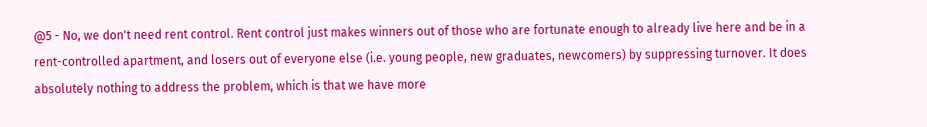@5 - No, we don't need rent control. Rent control just makes winners out of those who are fortunate enough to already live here and be in a rent-controlled apartment, and losers out of everyone else (i.e. young people, new graduates, newcomers) by suppressing turnover. It does absolutely nothing to address the problem, which is that we have more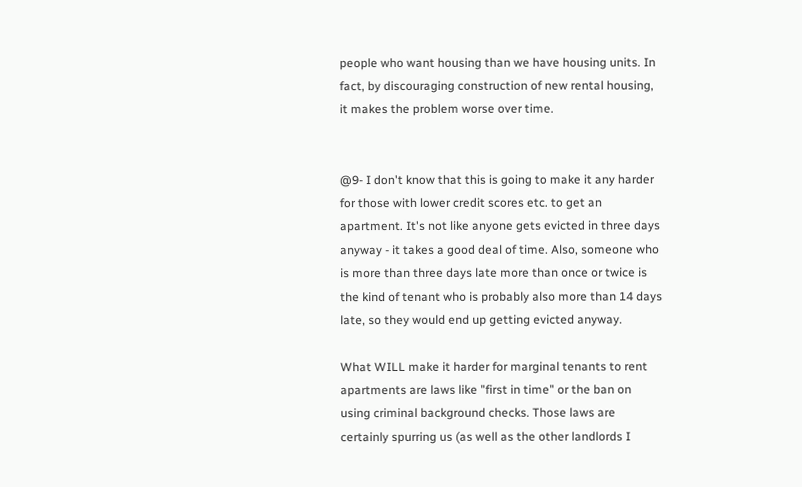people who want housing than we have housing units. In fact, by discouraging construction of new rental housing, it makes the problem worse over time.


@9- I don't know that this is going to make it any harder for those with lower credit scores etc. to get an apartment. It's not like anyone gets evicted in three days anyway - it takes a good deal of time. Also, someone who is more than three days late more than once or twice is the kind of tenant who is probably also more than 14 days late, so they would end up getting evicted anyway.

What WILL make it harder for marginal tenants to rent apartments are laws like "first in time" or the ban on using criminal background checks. Those laws are certainly spurring us (as well as the other landlords I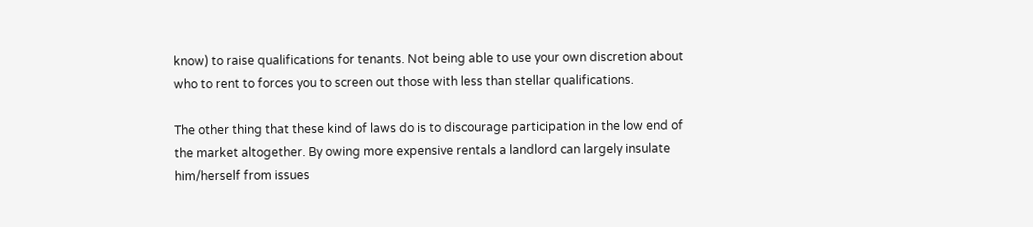know) to raise qualifications for tenants. Not being able to use your own discretion about who to rent to forces you to screen out those with less than stellar qualifications.

The other thing that these kind of laws do is to discourage participation in the low end of the market altogether. By owing more expensive rentals a landlord can largely insulate him/herself from issues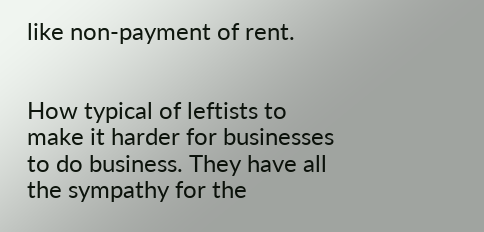like non-payment of rent.


How typical of leftists to make it harder for businesses to do business. They have all the sympathy for the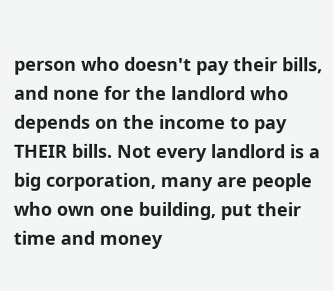person who doesn't pay their bills, and none for the landlord who depends on the income to pay THEIR bills. Not every landlord is a big corporation, many are people who own one building, put their time and money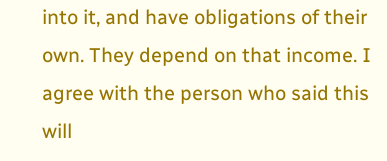into it, and have obligations of their own. They depend on that income. I agree with the person who said this will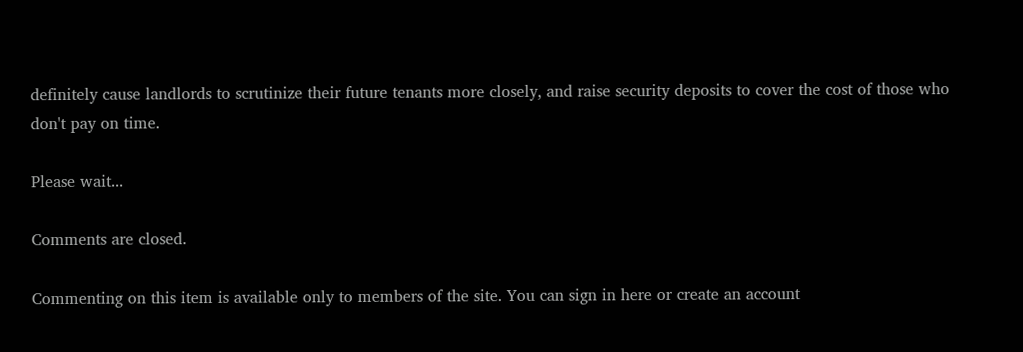definitely cause landlords to scrutinize their future tenants more closely, and raise security deposits to cover the cost of those who don't pay on time.

Please wait...

Comments are closed.

Commenting on this item is available only to members of the site. You can sign in here or create an account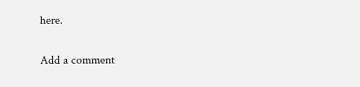here.

Add a comment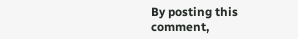By posting this comment,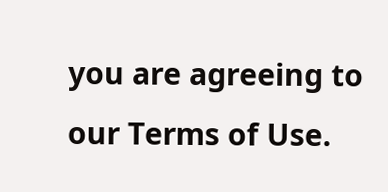you are agreeing to our Terms of Use.